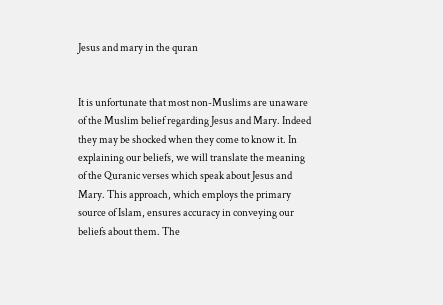Jesus and mary in the quran


It is unfortunate that most non-Muslims are unaware of the Muslim belief regarding Jesus and Mary. Indeed they may be shocked when they come to know it. In explaining our beliefs, we will translate the meaning of the Quranic verses which speak about Jesus and Mary. This approach, which employs the primary source of Islam, ensures accuracy in conveying our beliefs about them. The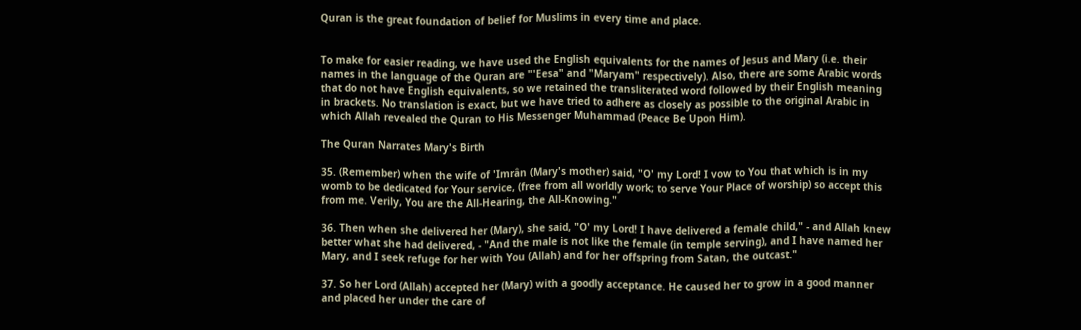Quran is the great foundation of belief for Muslims in every time and place.


To make for easier reading, we have used the English equivalents for the names of Jesus and Mary (i.e. their names in the language of the Quran are "'Eesa" and "Maryam" respectively). Also, there are some Arabic words that do not have English equivalents, so we retained the transliterated word followed by their English meaning in brackets. No translation is exact, but we have tried to adhere as closely as possible to the original Arabic in which Allah revealed the Quran to His Messenger Muhammad (Peace Be Upon Him).

The Quran Narrates Mary's Birth

35. (Remember) when the wife of 'Imrân (Mary's mother) said, "O' my Lord! I vow to You that which is in my womb to be dedicated for Your service, (free from all worldly work; to serve Your Place of worship) so accept this from me. Verily, You are the All-Hearing, the All-Knowing."

36. Then when she delivered her (Mary), she said, "O' my Lord! I have delivered a female child," - and Allah knew better what she had delivered, - "And the male is not like the female (in temple serving), and I have named her Mary, and I seek refuge for her with You (Allah) and for her offspring from Satan, the outcast."

37. So her Lord (Allah) accepted her (Mary) with a goodly acceptance. He caused her to grow in a good manner and placed her under the care of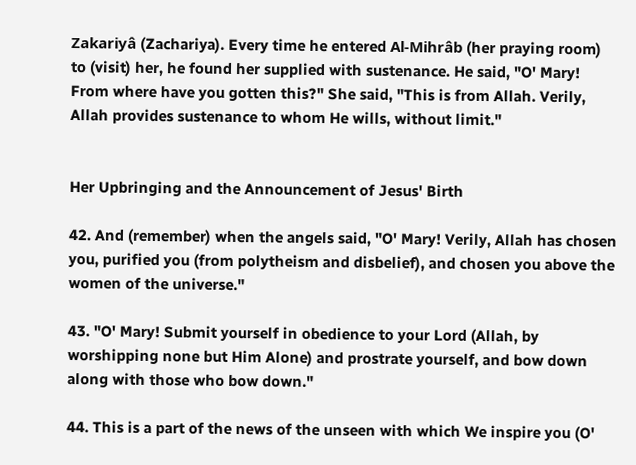Zakariyâ (Zachariya). Every time he entered Al-Mihrâb (her praying room) to (visit) her, he found her supplied with sustenance. He said, "O' Mary! From where have you gotten this?" She said, "This is from Allah. Verily, Allah provides sustenance to whom He wills, without limit."


Her Upbringing and the Announcement of Jesus' Birth

42. And (remember) when the angels said, "O' Mary! Verily, Allah has chosen you, purified you (from polytheism and disbelief), and chosen you above the women of the universe."

43. "O' Mary! Submit yourself in obedience to your Lord (Allah, by worshipping none but Him Alone) and prostrate yourself, and bow down along with those who bow down."

44. This is a part of the news of the unseen with which We inspire you (O'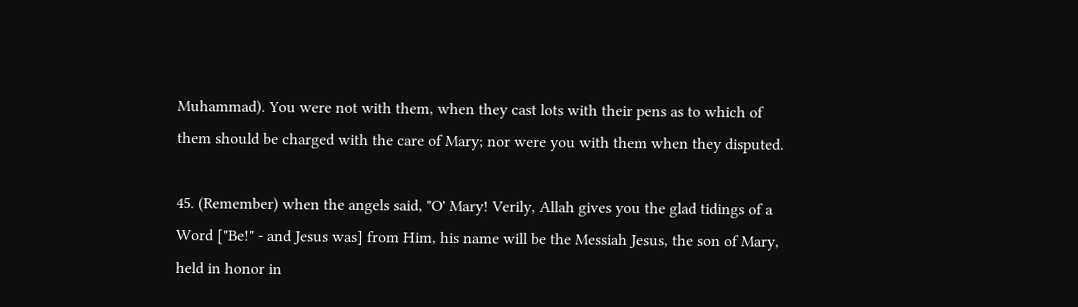Muhammad). You were not with them, when they cast lots with their pens as to which of them should be charged with the care of Mary; nor were you with them when they disputed.

45. (Remember) when the angels said, "O' Mary! Verily, Allah gives you the glad tidings of a Word ["Be!" - and Jesus was] from Him, his name will be the Messiah Jesus, the son of Mary, held in honor in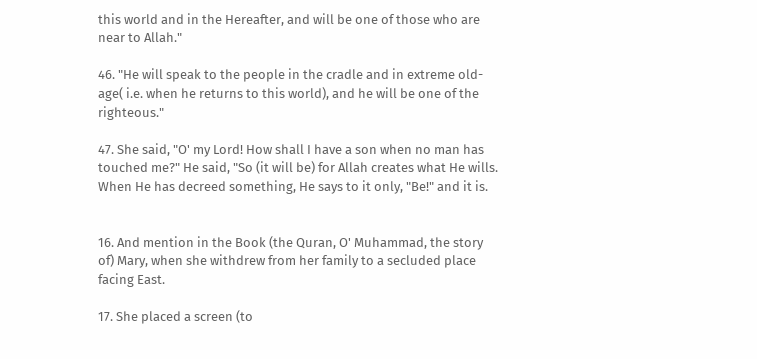this world and in the Hereafter, and will be one of those who are near to Allah."

46. "He will speak to the people in the cradle and in extreme old-age( i.e. when he returns to this world), and he will be one of the righteous."

47. She said, "O' my Lord! How shall I have a son when no man has touched me?" He said, "So (it will be) for Allah creates what He wills. When He has decreed something, He says to it only, "Be!" and it is.


16. And mention in the Book (the Quran, O' Muhammad, the story of) Mary, when she withdrew from her family to a secluded place facing East.

17. She placed a screen (to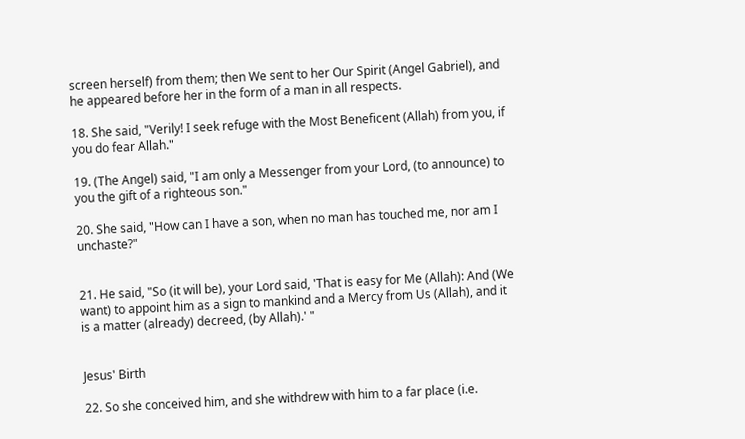screen herself) from them; then We sent to her Our Spirit (Angel Gabriel), and he appeared before her in the form of a man in all respects.

18. She said, "Verily! I seek refuge with the Most Beneficent (Allah) from you, if you do fear Allah."

19. (The Angel) said, "I am only a Messenger from your Lord, (to announce) to you the gift of a righteous son."

20. She said, "How can I have a son, when no man has touched me, nor am I unchaste?"


21. He said, "So (it will be), your Lord said, 'That is easy for Me (Allah): And (We want) to appoint him as a sign to mankind and a Mercy from Us (Allah), and it is a matter (already) decreed, (by Allah).' "


Jesus' Birth

22. So she conceived him, and she withdrew with him to a far place (i.e.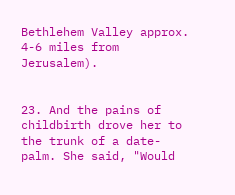Bethlehem Valley approx. 4-6 miles from Jerusalem).


23. And the pains of childbirth drove her to the trunk of a date-palm. She said, "Would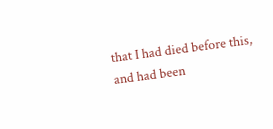that I had died before this, and had been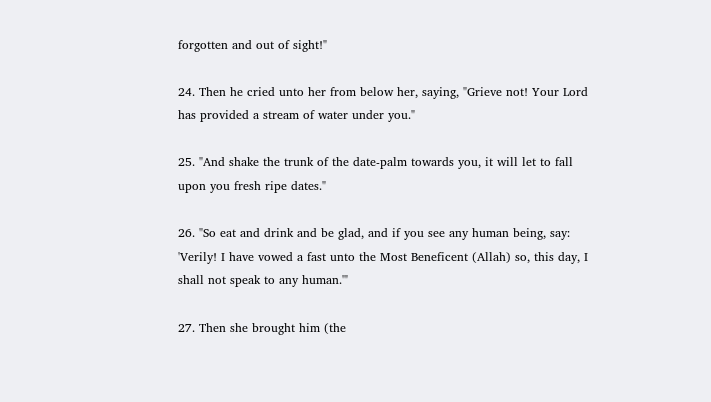forgotten and out of sight!"

24. Then he cried unto her from below her, saying, "Grieve not! Your Lord has provided a stream of water under you."

25. "And shake the trunk of the date-palm towards you, it will let to fall upon you fresh ripe dates."

26. "So eat and drink and be glad, and if you see any human being, say: 'Verily! I have vowed a fast unto the Most Beneficent (Allah) so, this day, I shall not speak to any human.'"

27. Then she brought him (the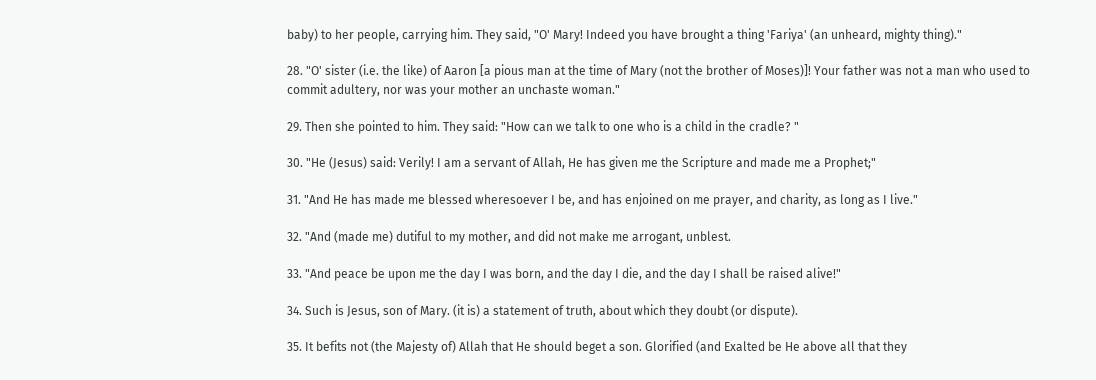baby) to her people, carrying him. They said, "O' Mary! Indeed you have brought a thing 'Fariya' (an unheard, mighty thing)."

28. "O' sister (i.e. the like) of Aaron [a pious man at the time of Mary (not the brother of Moses)]! Your father was not a man who used to commit adultery, nor was your mother an unchaste woman."

29. Then she pointed to him. They said: "How can we talk to one who is a child in the cradle? "

30. "He (Jesus) said: Verily! I am a servant of Allah, He has given me the Scripture and made me a Prophet;"

31. "And He has made me blessed wheresoever I be, and has enjoined on me prayer, and charity, as long as I live."

32. "And (made me) dutiful to my mother, and did not make me arrogant, unblest.

33. "And peace be upon me the day I was born, and the day I die, and the day I shall be raised alive!"

34. Such is Jesus, son of Mary. (it is) a statement of truth, about which they doubt (or dispute).

35. It befits not (the Majesty of) Allah that He should beget a son. Glorified (and Exalted be He above all that they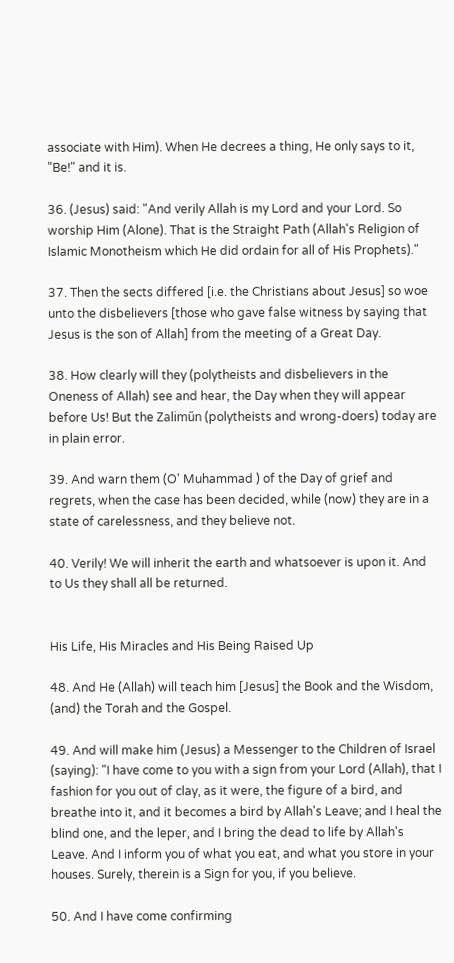associate with Him). When He decrees a thing, He only says to it, "Be!" and it is.

36. (Jesus) said: "And verily Allah is my Lord and your Lord. So worship Him (Alone). That is the Straight Path (Allah's Religion of Islamic Monotheism which He did ordain for all of His Prophets)."

37. Then the sects differed [i.e. the Christians about Jesus] so woe unto the disbelievers [those who gave false witness by saying that Jesus is the son of Allah] from the meeting of a Great Day.

38. How clearly will they (polytheists and disbelievers in the Oneness of Allah) see and hear, the Day when they will appear before Us! But the Zaliműn (polytheists and wrong-doers) today are in plain error.

39. And warn them (O' Muhammad ) of the Day of grief and regrets, when the case has been decided, while (now) they are in a state of carelessness, and they believe not.

40. Verily! We will inherit the earth and whatsoever is upon it. And to Us they shall all be returned.


His Life, His Miracles and His Being Raised Up

48. And He (Allah) will teach him [Jesus] the Book and the Wisdom, (and) the Torah and the Gospel.

49. And will make him (Jesus) a Messenger to the Children of Israel (saying): "I have come to you with a sign from your Lord (Allah), that I fashion for you out of clay, as it were, the figure of a bird, and breathe into it, and it becomes a bird by Allah's Leave; and I heal the blind one, and the leper, and I bring the dead to life by Allah's Leave. And I inform you of what you eat, and what you store in your houses. Surely, therein is a Sign for you, if you believe.

50. And I have come confirming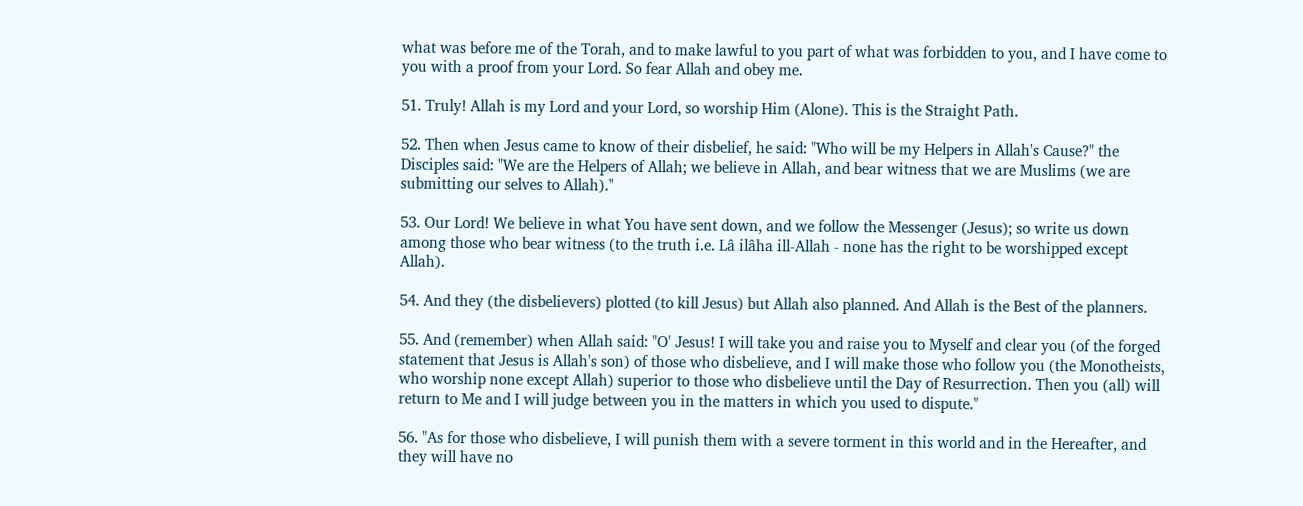what was before me of the Torah, and to make lawful to you part of what was forbidden to you, and I have come to you with a proof from your Lord. So fear Allah and obey me.

51. Truly! Allah is my Lord and your Lord, so worship Him (Alone). This is the Straight Path.

52. Then when Jesus came to know of their disbelief, he said: "Who will be my Helpers in Allah's Cause?" the Disciples said: "We are the Helpers of Allah; we believe in Allah, and bear witness that we are Muslims (we are submitting our selves to Allah)."

53. Our Lord! We believe in what You have sent down, and we follow the Messenger (Jesus); so write us down among those who bear witness (to the truth i.e. Lâ ilâha ill-Allah - none has the right to be worshipped except Allah).

54. And they (the disbelievers) plotted (to kill Jesus) but Allah also planned. And Allah is the Best of the planners.

55. And (remember) when Allah said: "O' Jesus! I will take you and raise you to Myself and clear you (of the forged statement that Jesus is Allah's son) of those who disbelieve, and I will make those who follow you (the Monotheists, who worship none except Allah) superior to those who disbelieve until the Day of Resurrection. Then you (all) will return to Me and I will judge between you in the matters in which you used to dispute."

56. "As for those who disbelieve, I will punish them with a severe torment in this world and in the Hereafter, and they will have no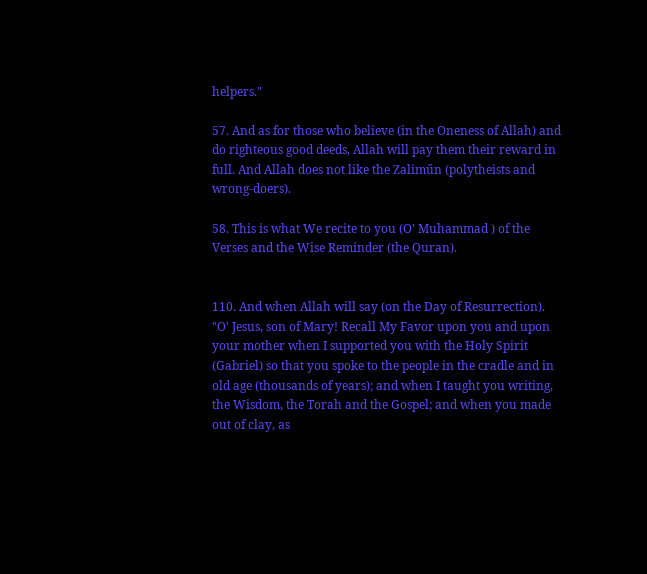helpers."

57. And as for those who believe (in the Oneness of Allah) and do righteous good deeds, Allah will pay them their reward in full. And Allah does not like the Zaliműn (polytheists and wrong-doers).

58. This is what We recite to you (O' Muhammad ) of the Verses and the Wise Reminder (the Quran).


110. And when Allah will say (on the Day of Resurrection). "O' Jesus, son of Mary! Recall My Favor upon you and upon your mother when I supported you with the Holy Spirit (Gabriel) so that you spoke to the people in the cradle and in old age (thousands of years); and when I taught you writing, the Wisdom, the Torah and the Gospel; and when you made out of clay, as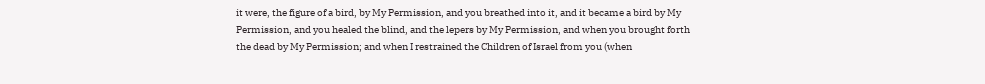it were, the figure of a bird, by My Permission, and you breathed into it, and it became a bird by My Permission, and you healed the blind, and the lepers by My Permission, and when you brought forth the dead by My Permission; and when I restrained the Children of Israel from you (when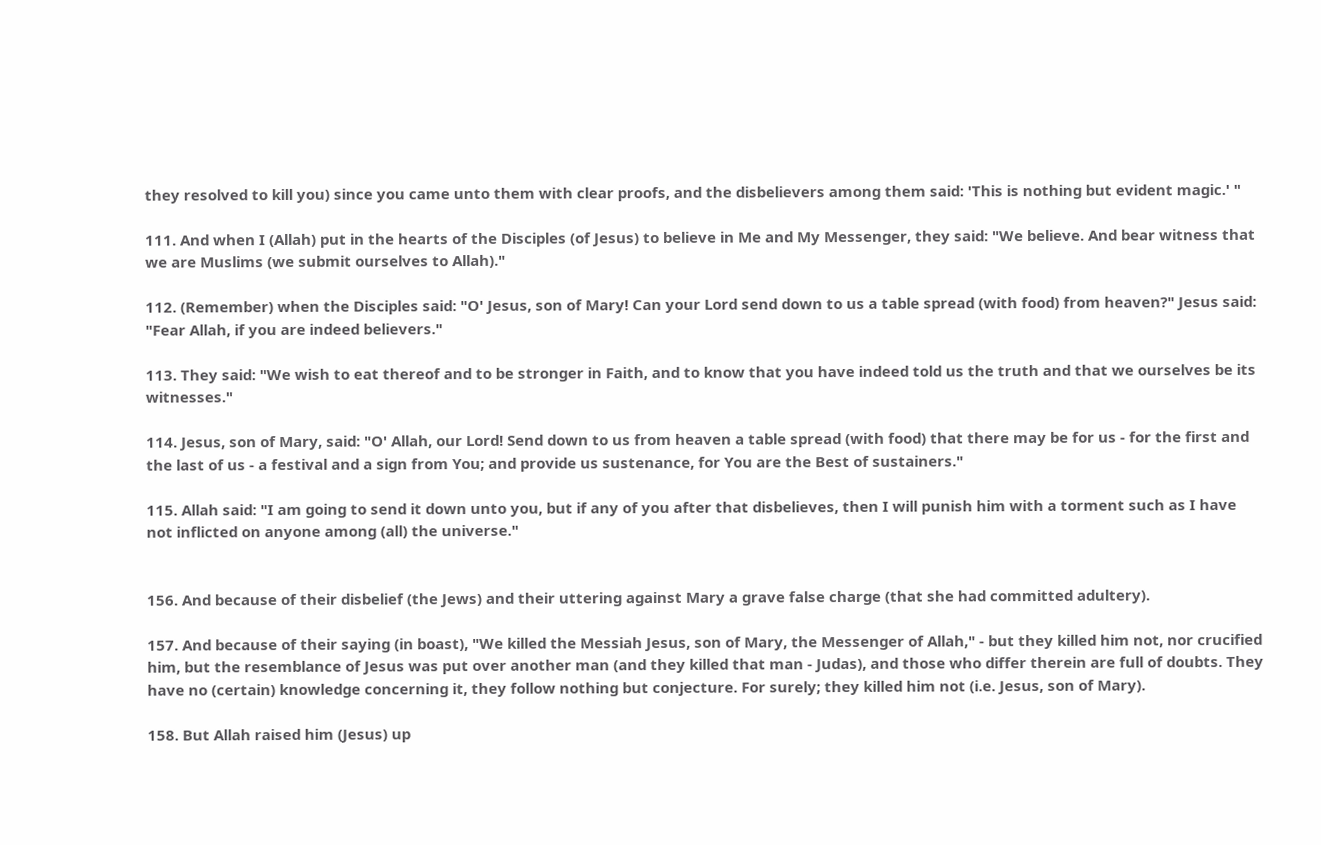they resolved to kill you) since you came unto them with clear proofs, and the disbelievers among them said: 'This is nothing but evident magic.' "

111. And when I (Allah) put in the hearts of the Disciples (of Jesus) to believe in Me and My Messenger, they said: "We believe. And bear witness that we are Muslims (we submit ourselves to Allah)."

112. (Remember) when the Disciples said: "O' Jesus, son of Mary! Can your Lord send down to us a table spread (with food) from heaven?" Jesus said: "Fear Allah, if you are indeed believers."

113. They said: "We wish to eat thereof and to be stronger in Faith, and to know that you have indeed told us the truth and that we ourselves be its witnesses."

114. Jesus, son of Mary, said: "O' Allah, our Lord! Send down to us from heaven a table spread (with food) that there may be for us - for the first and the last of us - a festival and a sign from You; and provide us sustenance, for You are the Best of sustainers."

115. Allah said: "I am going to send it down unto you, but if any of you after that disbelieves, then I will punish him with a torment such as I have not inflicted on anyone among (all) the universe."


156. And because of their disbelief (the Jews) and their uttering against Mary a grave false charge (that she had committed adultery).

157. And because of their saying (in boast), "We killed the Messiah Jesus, son of Mary, the Messenger of Allah," - but they killed him not, nor crucified him, but the resemblance of Jesus was put over another man (and they killed that man - Judas), and those who differ therein are full of doubts. They have no (certain) knowledge concerning it, they follow nothing but conjecture. For surely; they killed him not (i.e. Jesus, son of Mary).

158. But Allah raised him (Jesus) up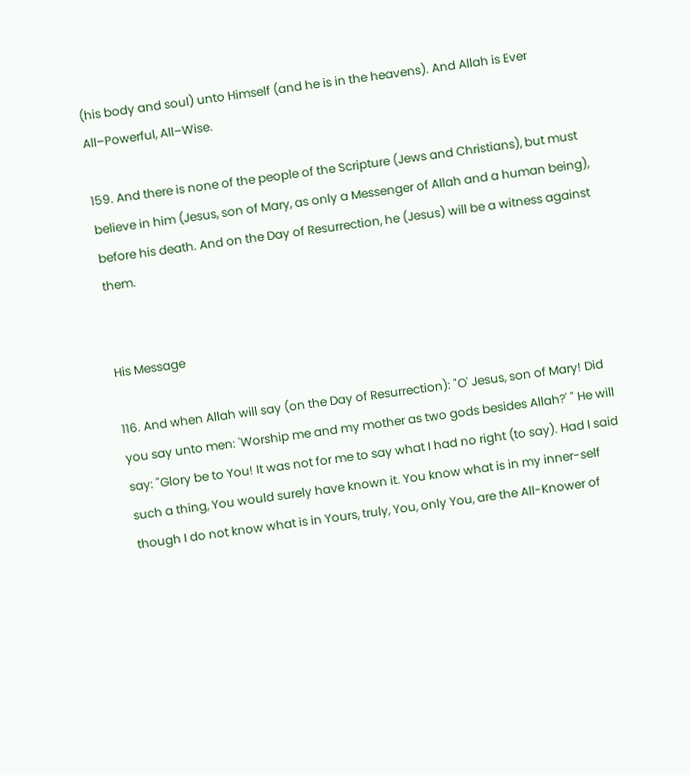(his body and soul) unto Himself (and he is in the heavens). And Allah is Ever All–Powerful, All–Wise.

159. And there is none of the people of the Scripture (Jews and Christians), but must believe in him (Jesus, son of Mary, as only a Messenger of Allah and a human being), before his death. And on the Day of Resurrection, he (Jesus) will be a witness against them.


His Message

116. And when Allah will say (on the Day of Resurrection): "O' Jesus, son of Mary! Did you say unto men: 'Worship me and my mother as two gods besides Allah?' " He will say: "Glory be to You! It was not for me to say what I had no right (to say). Had I said such a thing, You would surely have known it. You know what is in my inner-self though I do not know what is in Yours, truly, You, only You, are the All-Knower of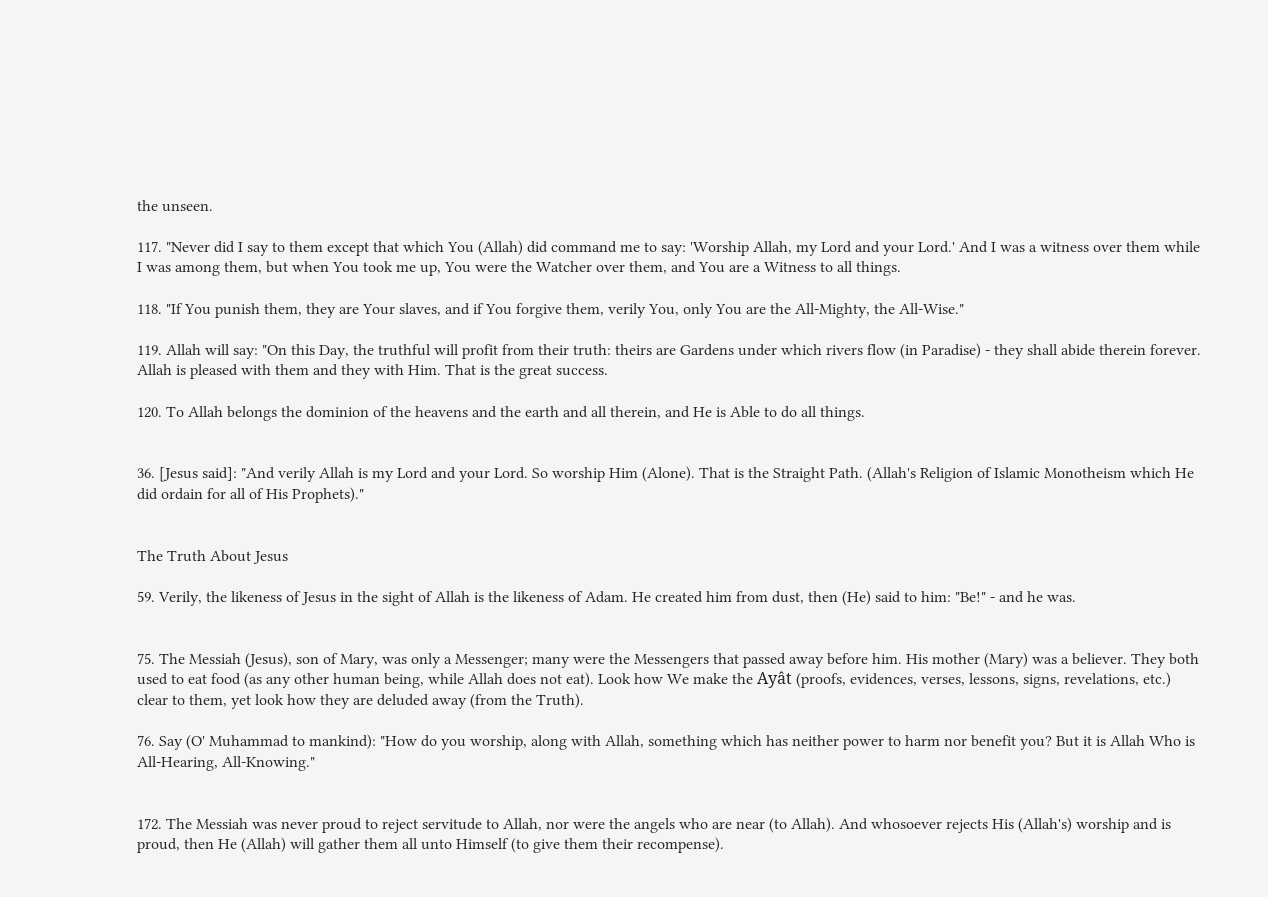the unseen.

117. "Never did I say to them except that which You (Allah) did command me to say: 'Worship Allah, my Lord and your Lord.' And I was a witness over them while I was among them, but when You took me up, You were the Watcher over them, and You are a Witness to all things.

118. "If You punish them, they are Your slaves, and if You forgive them, verily You, only You are the All-Mighty, the All-Wise."

119. Allah will say: "On this Day, the truthful will profit from their truth: theirs are Gardens under which rivers flow (in Paradise) - they shall abide therein forever. Allah is pleased with them and they with Him. That is the great success.

120. To Allah belongs the dominion of the heavens and the earth and all therein, and He is Able to do all things.


36. [Jesus said]: "And verily Allah is my Lord and your Lord. So worship Him (Alone). That is the Straight Path. (Allah's Religion of Islamic Monotheism which He did ordain for all of His Prophets)."


The Truth About Jesus

59. Verily, the likeness of Jesus in the sight of Allah is the likeness of Adam. He created him from dust, then (He) said to him: "Be!" - and he was.


75. The Messiah (Jesus), son of Mary, was only a Messenger; many were the Messengers that passed away before him. His mother (Mary) was a believer. They both used to eat food (as any other human being, while Allah does not eat). Look how We make the Ayât (proofs, evidences, verses, lessons, signs, revelations, etc.) clear to them, yet look how they are deluded away (from the Truth).

76. Say (O' Muhammad to mankind): "How do you worship, along with Allah, something which has neither power to harm nor benefit you? But it is Allah Who is All-Hearing, All-Knowing."


172. The Messiah was never proud to reject servitude to Allah, nor were the angels who are near (to Allah). And whosoever rejects His (Allah's) worship and is proud, then He (Allah) will gather them all unto Himself (to give them their recompense).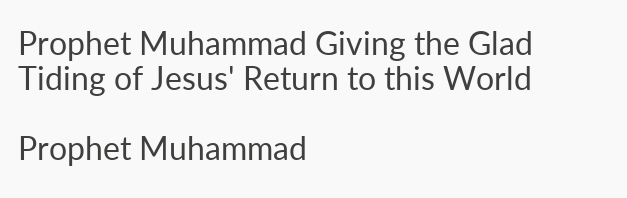Prophet Muhammad Giving the Glad Tiding of Jesus' Return to this World

Prophet Muhammad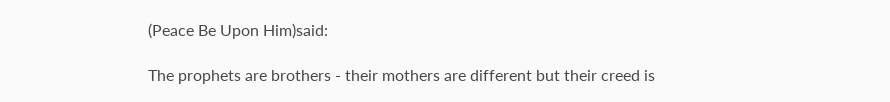(Peace Be Upon Him)said:

The prophets are brothers - their mothers are different but their creed is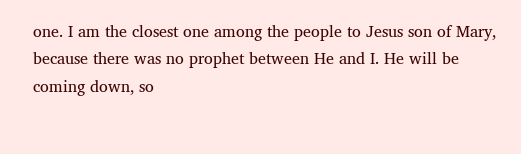one. I am the closest one among the people to Jesus son of Mary, because there was no prophet between He and I. He will be coming down, so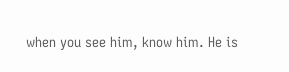when you see him, know him. He is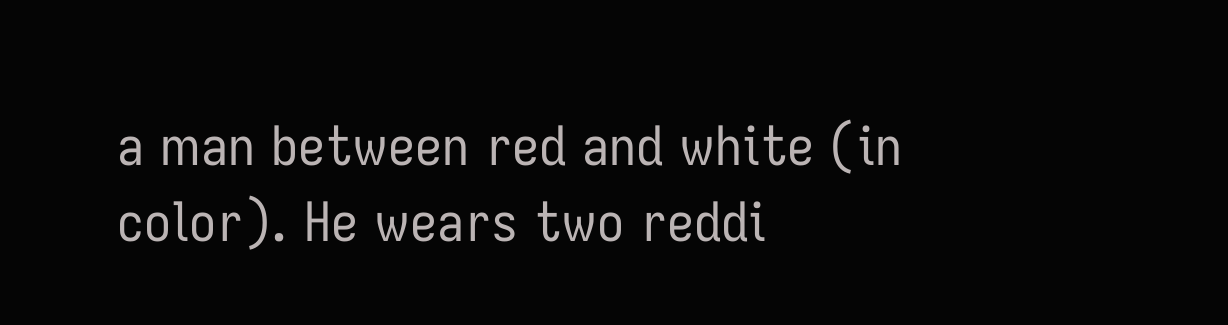a man between red and white (in color). He wears two reddi